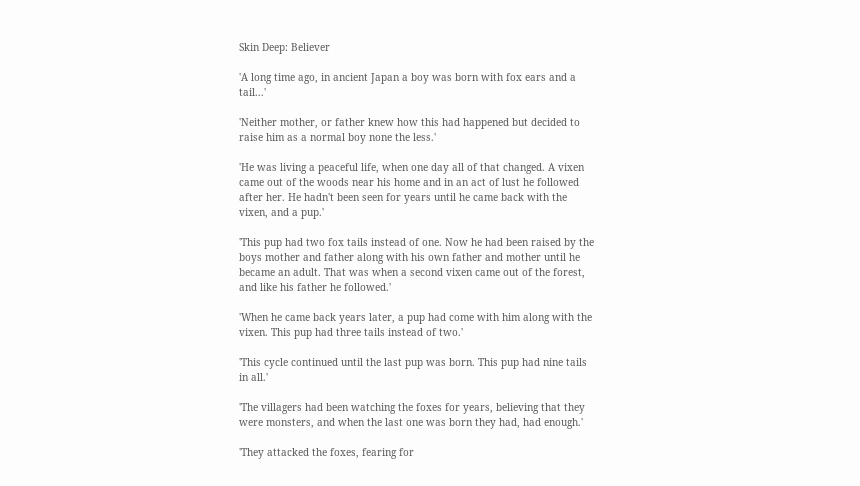Skin Deep: Believer

'A long time ago, in ancient Japan a boy was born with fox ears and a tail...'

'Neither mother, or father knew how this had happened but decided to raise him as a normal boy none the less.'

'He was living a peaceful life, when one day all of that changed. A vixen came out of the woods near his home and in an act of lust he followed after her. He hadn't been seen for years until he came back with the vixen, and a pup.'

'This pup had two fox tails instead of one. Now he had been raised by the boys mother and father along with his own father and mother until he became an adult. That was when a second vixen came out of the forest, and like his father he followed.'

'When he came back years later, a pup had come with him along with the vixen. This pup had three tails instead of two.'

'This cycle continued until the last pup was born. This pup had nine tails in all.'

'The villagers had been watching the foxes for years, believing that they were monsters, and when the last one was born they had, had enough.'

'They attacked the foxes, fearing for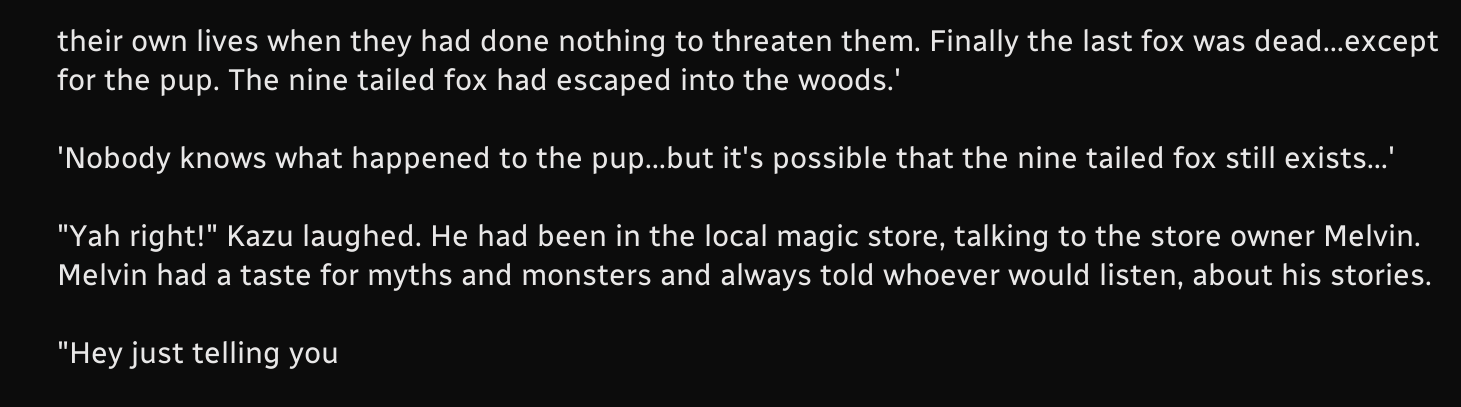their own lives when they had done nothing to threaten them. Finally the last fox was dead...except for the pup. The nine tailed fox had escaped into the woods.'

'Nobody knows what happened to the pup...but it's possible that the nine tailed fox still exists...'

"Yah right!" Kazu laughed. He had been in the local magic store, talking to the store owner Melvin. Melvin had a taste for myths and monsters and always told whoever would listen, about his stories.

"Hey just telling you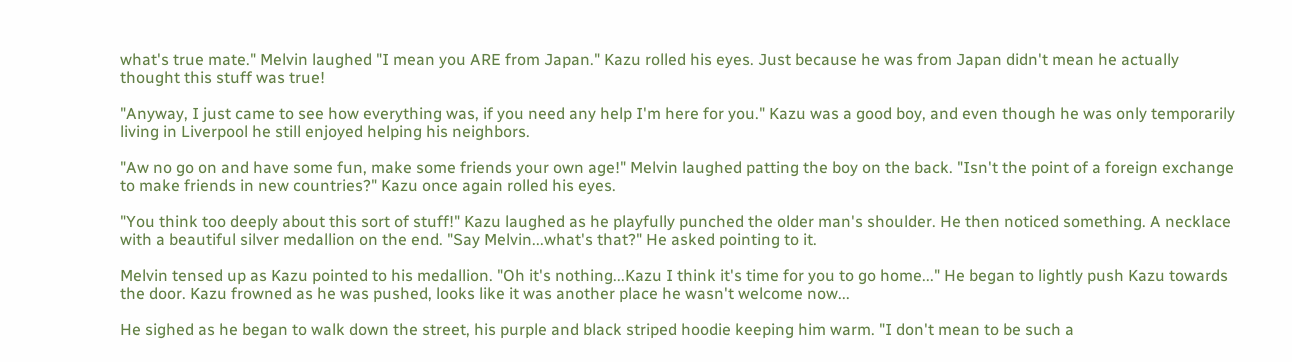what's true mate." Melvin laughed "I mean you ARE from Japan." Kazu rolled his eyes. Just because he was from Japan didn't mean he actually thought this stuff was true!

"Anyway, I just came to see how everything was, if you need any help I'm here for you." Kazu was a good boy, and even though he was only temporarily living in Liverpool he still enjoyed helping his neighbors.

"Aw no go on and have some fun, make some friends your own age!" Melvin laughed patting the boy on the back. "Isn't the point of a foreign exchange to make friends in new countries?" Kazu once again rolled his eyes.

"You think too deeply about this sort of stuff!" Kazu laughed as he playfully punched the older man's shoulder. He then noticed something. A necklace with a beautiful silver medallion on the end. "Say Melvin...what's that?" He asked pointing to it.

Melvin tensed up as Kazu pointed to his medallion. "Oh it's nothing...Kazu I think it's time for you to go home..." He began to lightly push Kazu towards the door. Kazu frowned as he was pushed, looks like it was another place he wasn't welcome now...

He sighed as he began to walk down the street, his purple and black striped hoodie keeping him warm. "I don't mean to be such a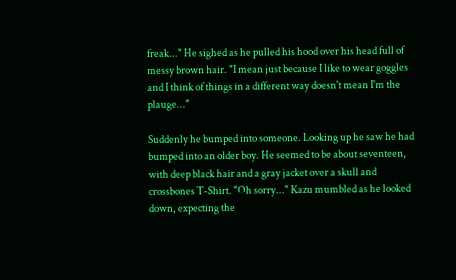freak..." He sighed as he pulled his hood over his head full of messy brown hair. "I mean just because I like to wear goggles and I think of things in a different way doesn't mean I'm the plauge..."

Suddenly he bumped into someone. Looking up he saw he had bumped into an older boy. He seemed to be about seventeen, with deep black hair and a gray jacket over a skull and crossbones T-Shirt. "Oh sorry..." Kazu mumbled as he looked down, expecting the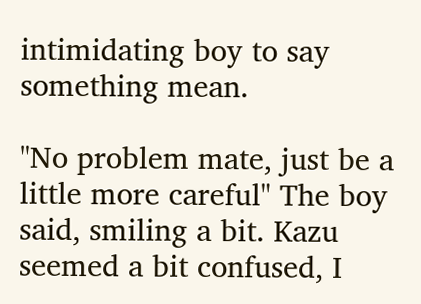intimidating boy to say something mean.

"No problem mate, just be a little more careful" The boy said, smiling a bit. Kazu seemed a bit confused, I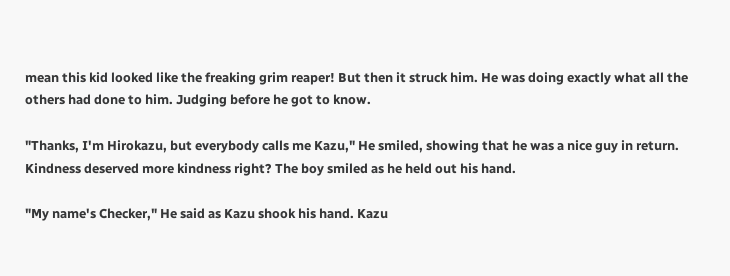mean this kid looked like the freaking grim reaper! But then it struck him. He was doing exactly what all the others had done to him. Judging before he got to know.

"Thanks, I'm Hirokazu, but everybody calls me Kazu," He smiled, showing that he was a nice guy in return. Kindness deserved more kindness right? The boy smiled as he held out his hand.

"My name's Checker," He said as Kazu shook his hand. Kazu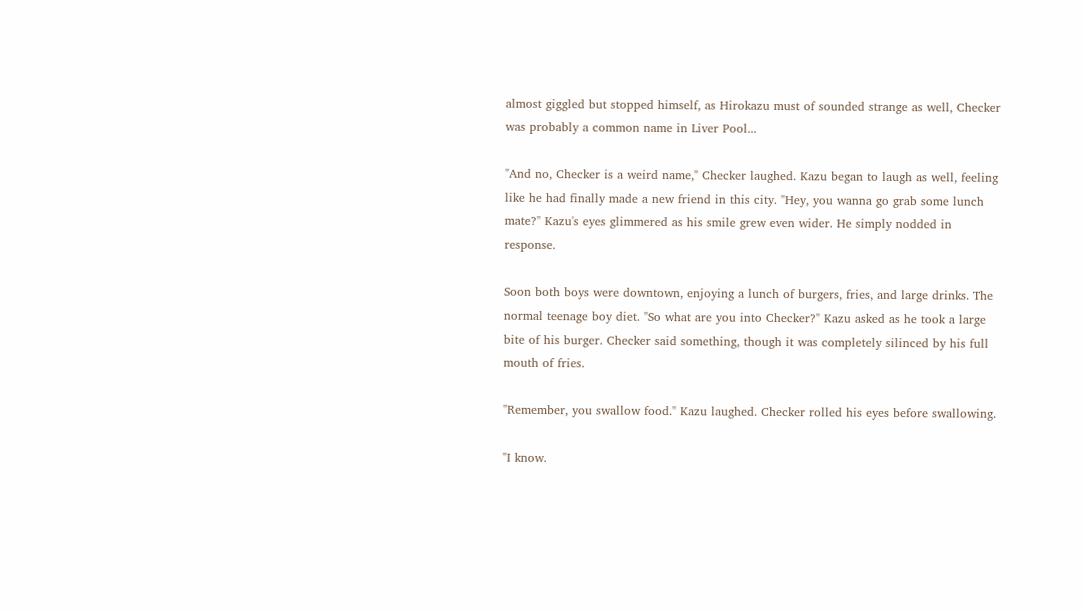almost giggled but stopped himself, as Hirokazu must of sounded strange as well, Checker was probably a common name in Liver Pool...

"And no, Checker is a weird name," Checker laughed. Kazu began to laugh as well, feeling like he had finally made a new friend in this city. "Hey, you wanna go grab some lunch mate?" Kazu's eyes glimmered as his smile grew even wider. He simply nodded in response.

Soon both boys were downtown, enjoying a lunch of burgers, fries, and large drinks. The normal teenage boy diet. "So what are you into Checker?" Kazu asked as he took a large bite of his burger. Checker said something, though it was completely silinced by his full mouth of fries.

"Remember, you swallow food." Kazu laughed. Checker rolled his eyes before swallowing.

"I know.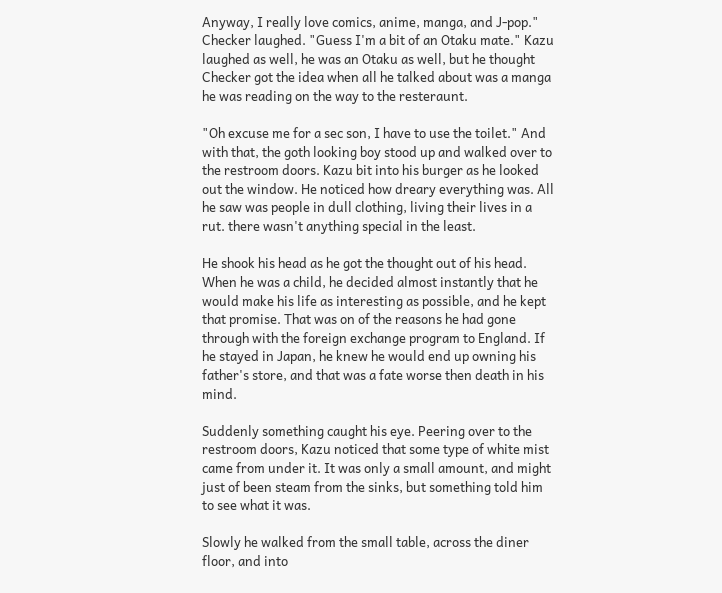Anyway, I really love comics, anime, manga, and J-pop." Checker laughed. "Guess I'm a bit of an Otaku mate." Kazu laughed as well, he was an Otaku as well, but he thought Checker got the idea when all he talked about was a manga he was reading on the way to the resteraunt.

"Oh excuse me for a sec son, I have to use the toilet." And with that, the goth looking boy stood up and walked over to the restroom doors. Kazu bit into his burger as he looked out the window. He noticed how dreary everything was. All he saw was people in dull clothing, living their lives in a rut. there wasn't anything special in the least.

He shook his head as he got the thought out of his head. When he was a child, he decided almost instantly that he would make his life as interesting as possible, and he kept that promise. That was on of the reasons he had gone through with the foreign exchange program to England. If he stayed in Japan, he knew he would end up owning his father's store, and that was a fate worse then death in his mind.

Suddenly something caught his eye. Peering over to the restroom doors, Kazu noticed that some type of white mist came from under it. It was only a small amount, and might just of been steam from the sinks, but something told him to see what it was.

Slowly he walked from the small table, across the diner floor, and into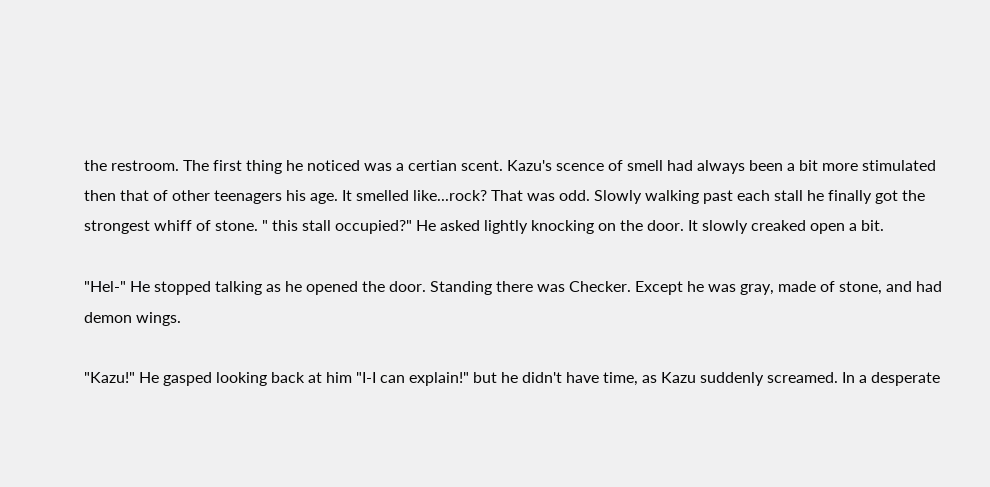the restroom. The first thing he noticed was a certian scent. Kazu's scence of smell had always been a bit more stimulated then that of other teenagers his age. It smelled like...rock? That was odd. Slowly walking past each stall he finally got the strongest whiff of stone. " this stall occupied?" He asked lightly knocking on the door. It slowly creaked open a bit.

"Hel-" He stopped talking as he opened the door. Standing there was Checker. Except he was gray, made of stone, and had demon wings.

"Kazu!" He gasped looking back at him "I-I can explain!" but he didn't have time, as Kazu suddenly screamed. In a desperate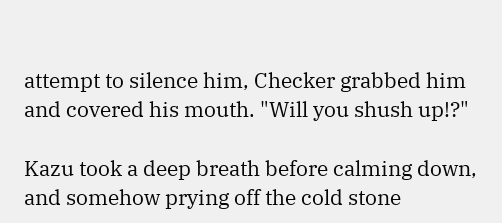attempt to silence him, Checker grabbed him and covered his mouth. "Will you shush up!?"

Kazu took a deep breath before calming down, and somehow prying off the cold stone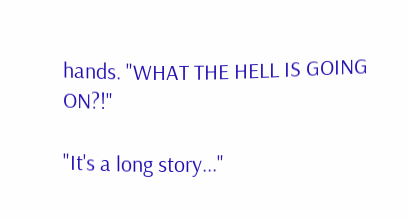hands. "WHAT THE HELL IS GOING ON?!"

"It's a long story..."